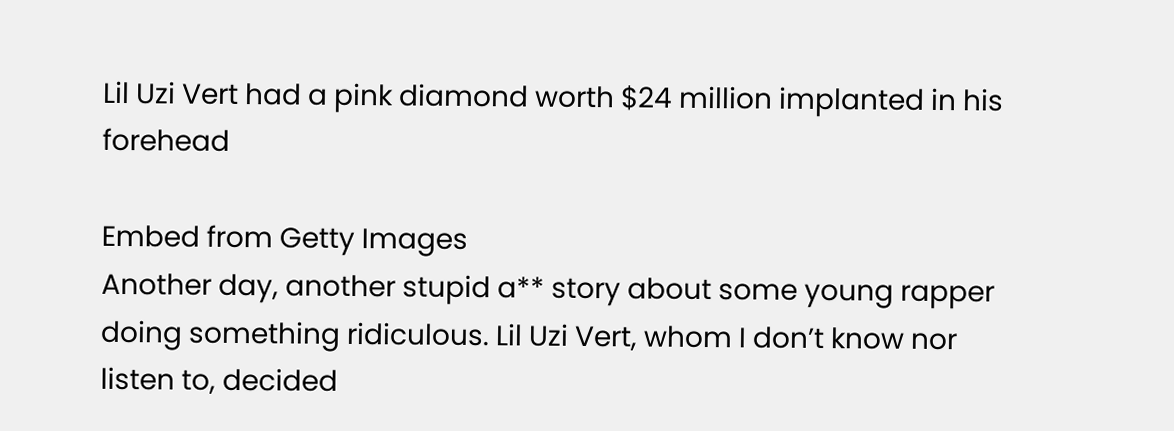Lil Uzi Vert had a pink diamond worth $24 million implanted in his forehead

Embed from Getty Images
Another day, another stupid a** story about some young rapper doing something ridiculous. Lil Uzi Vert, whom I don’t know nor listen to, decided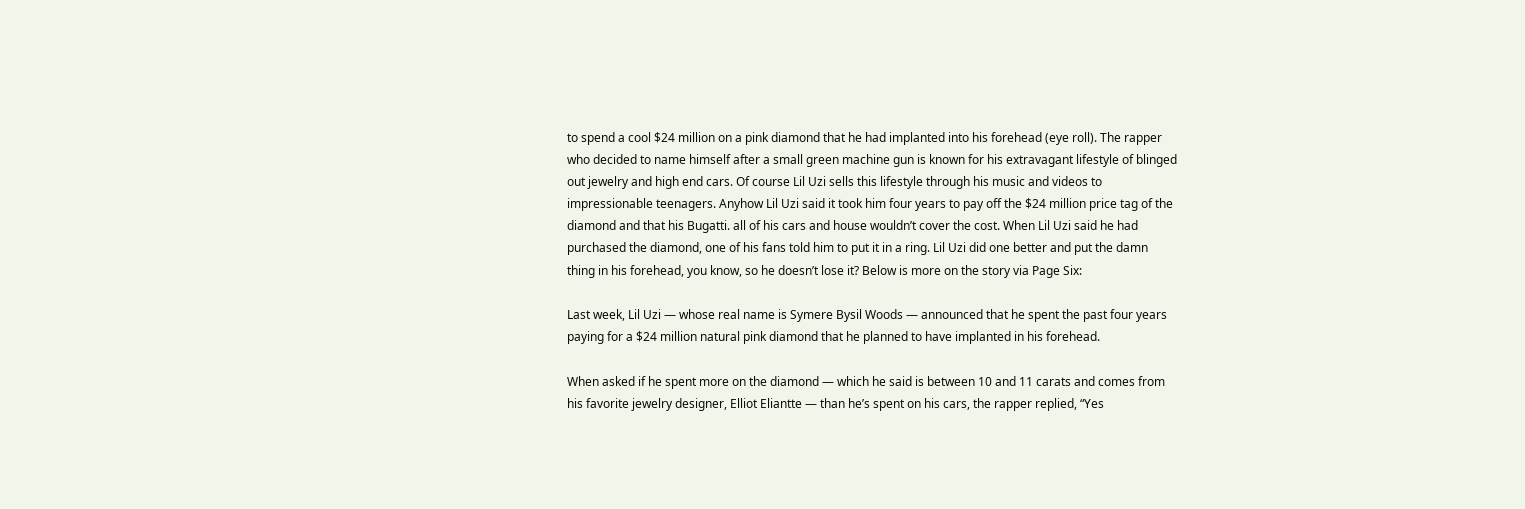to spend a cool $24 million on a pink diamond that he had implanted into his forehead (eye roll). The rapper who decided to name himself after a small green machine gun is known for his extravagant lifestyle of blinged out jewelry and high end cars. Of course Lil Uzi sells this lifestyle through his music and videos to impressionable teenagers. Anyhow Lil Uzi said it took him four years to pay off the $24 million price tag of the diamond and that his Bugatti. all of his cars and house wouldn’t cover the cost. When Lil Uzi said he had purchased the diamond, one of his fans told him to put it in a ring. Lil Uzi did one better and put the damn thing in his forehead, you know, so he doesn’t lose it? Below is more on the story via Page Six:

Last week, Lil Uzi — whose real name is Symere Bysil Woods — announced that he spent the past four years paying for a $24 million natural pink diamond that he planned to have implanted in his forehead.

When asked if he spent more on the diamond — which he said is between 10 and 11 carats and comes from his favorite jewelry designer, Elliot Eliantte — than he’s spent on his cars, the rapper replied, “Yes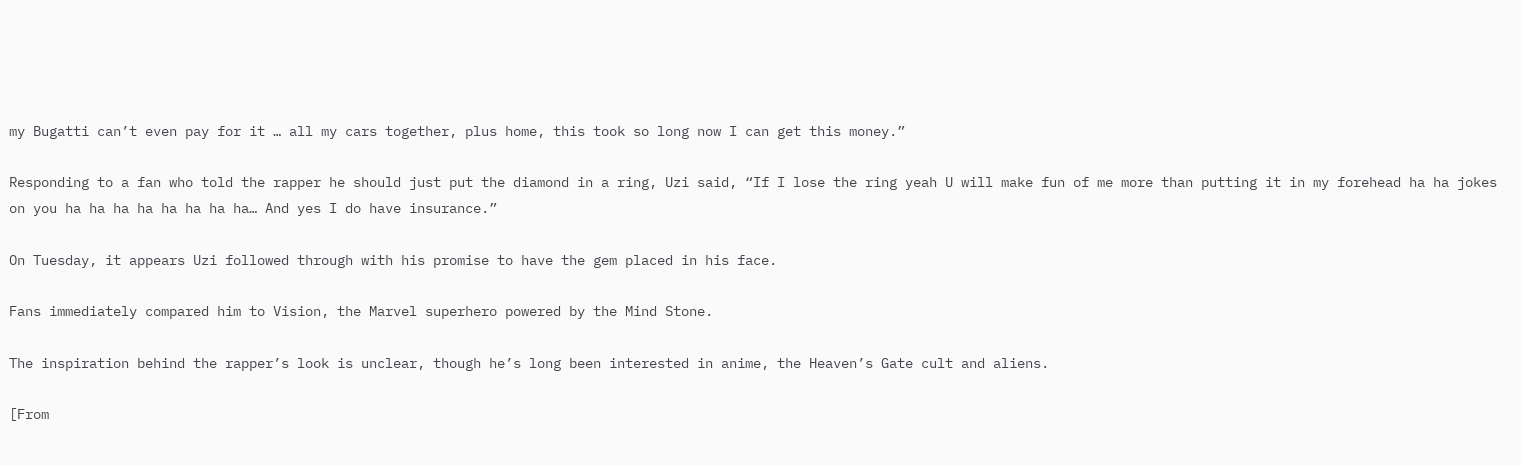my Bugatti can’t even pay for it … all my cars together, plus home, this took so long now I can get this money.”

Responding to a fan who told the rapper he should just put the diamond in a ring, Uzi said, “If I lose the ring yeah U will make fun of me more than putting it in my forehead ha ha jokes on you ha ha ha ha ha ha ha ha… And yes I do have insurance.”

On Tuesday, it appears Uzi followed through with his promise to have the gem placed in his face.

Fans immediately compared him to Vision, the Marvel superhero powered by the Mind Stone.

The inspiration behind the rapper’s look is unclear, though he’s long been interested in anime, the Heaven’s Gate cult and aliens.

[From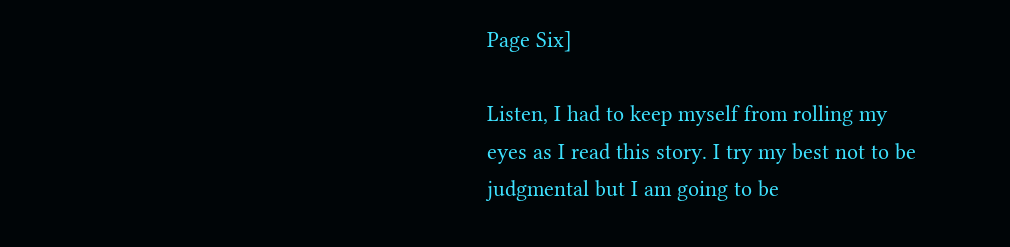Page Six]

Listen, I had to keep myself from rolling my eyes as I read this story. I try my best not to be judgmental but I am going to be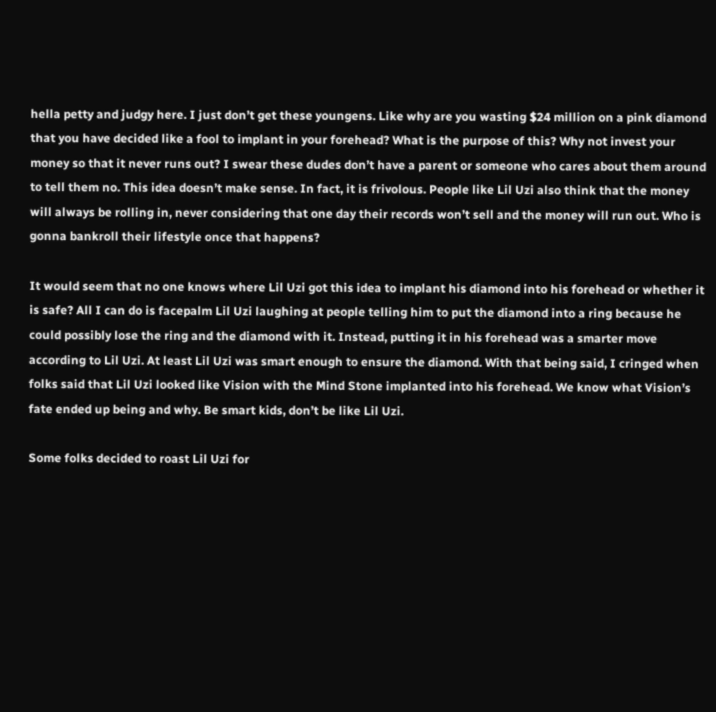hella petty and judgy here. I just don’t get these youngens. Like why are you wasting $24 million on a pink diamond that you have decided like a fool to implant in your forehead? What is the purpose of this? Why not invest your money so that it never runs out? I swear these dudes don’t have a parent or someone who cares about them around to tell them no. This idea doesn’t make sense. In fact, it is frivolous. People like Lil Uzi also think that the money will always be rolling in, never considering that one day their records won’t sell and the money will run out. Who is gonna bankroll their lifestyle once that happens?

It would seem that no one knows where Lil Uzi got this idea to implant his diamond into his forehead or whether it is safe? All I can do is facepalm Lil Uzi laughing at people telling him to put the diamond into a ring because he could possibly lose the ring and the diamond with it. Instead, putting it in his forehead was a smarter move according to Lil Uzi. At least Lil Uzi was smart enough to ensure the diamond. With that being said, I cringed when folks said that Lil Uzi looked like Vision with the Mind Stone implanted into his forehead. We know what Vision’s fate ended up being and why. Be smart kids, don’t be like Lil Uzi.

Some folks decided to roast Lil Uzi for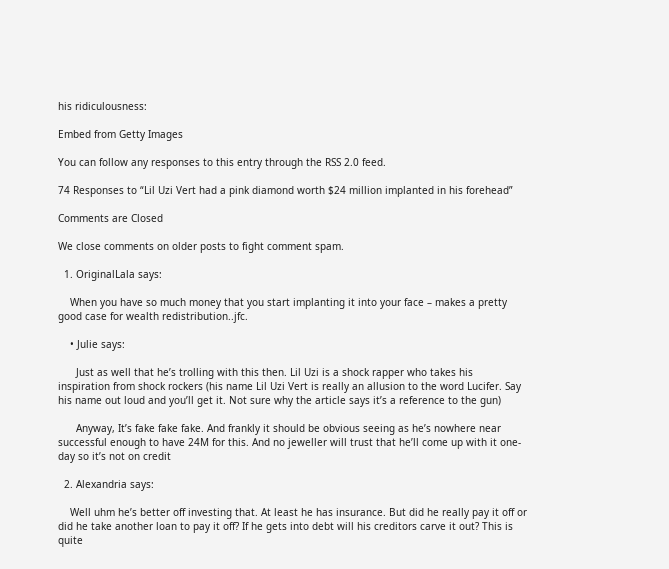his ridiculousness:

Embed from Getty Images

You can follow any responses to this entry through the RSS 2.0 feed.

74 Responses to “Lil Uzi Vert had a pink diamond worth $24 million implanted in his forehead”

Comments are Closed

We close comments on older posts to fight comment spam.

  1. OriginalLala says:

    When you have so much money that you start implanting it into your face – makes a pretty good case for wealth redistribution..jfc.

    • Julie says:

      Just as well that he’s trolling with this then. Lil Uzi is a shock rapper who takes his inspiration from shock rockers (his name Lil Uzi Vert is really an allusion to the word Lucifer. Say his name out loud and you’ll get it. Not sure why the article says it’s a reference to the gun)

      Anyway, It’s fake fake fake. And frankly it should be obvious seeing as he’s nowhere near successful enough to have 24M for this. And no jeweller will trust that he’ll come up with it one-day so it’s not on credit

  2. Alexandria says:

    Well uhm he’s better off investing that. At least he has insurance. But did he really pay it off or did he take another loan to pay it off? If he gets into debt will his creditors carve it out? This is quite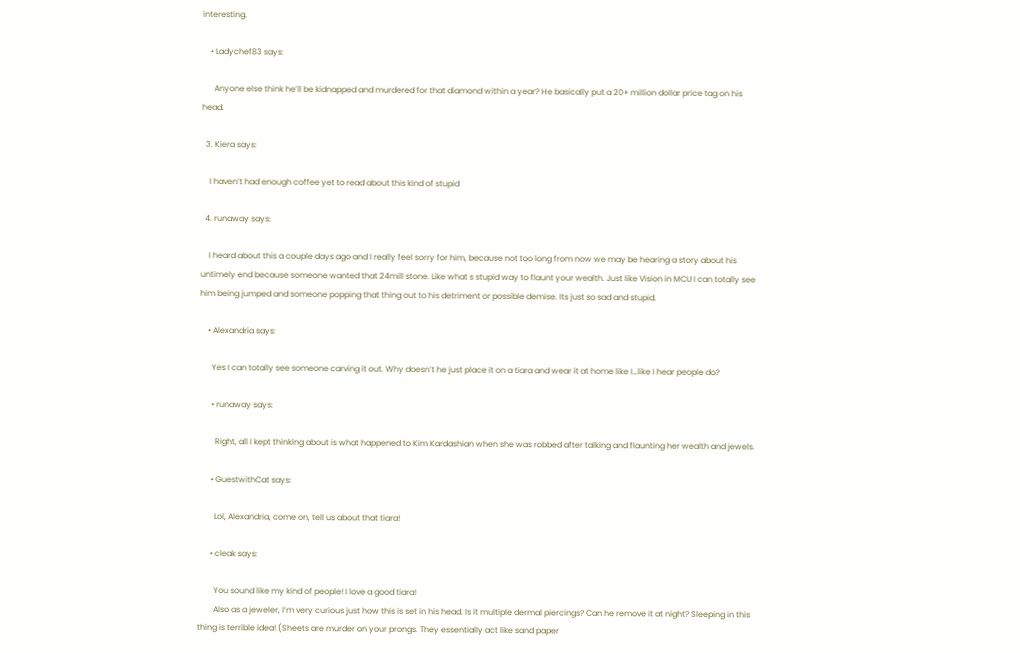interesting.

    • Ladychef83 says:

      Anyone else think he’ll be kidnapped and murdered for that diamond within a year? He basically put a 20+ million dollar price tag on his head.

  3. Kiera says:

    I haven’t had enough coffee yet to read about this kind of stupid

  4. runaway says:

    I heard about this a couple days ago and I really feel sorry for him, because not too long from now we may be hearing a story about his untimely end because someone wanted that 24mill stone. Like what s stupid way to flaunt your wealth. Just like Vision in MCU I can totally see him being jumped and someone popping that thing out to his detriment or possible demise. Its just so sad and stupid.

    • Alexandria says:

      Yes I can totally see someone carving it out. Why doesn’t he just place it on a tiara and wear it at home like I…like I hear people do?

      • runaway says:

        Right, all I kept thinking about is what happened to Kim Kardashian when she was robbed after talking and flaunting her wealth and jewels.

      • GuestwithCat says:

        Lol, Alexandria, come on, tell us about that tiara!

      • cleak says:

        You sound like my kind of people! I love a good tiara!
        Also as a jeweler, I’m very curious just how this is set in his head. Is it multiple dermal piercings? Can he remove it at night? Sleeping in this thing is terrible idea! (Sheets are murder on your prongs. They essentially act like sand paper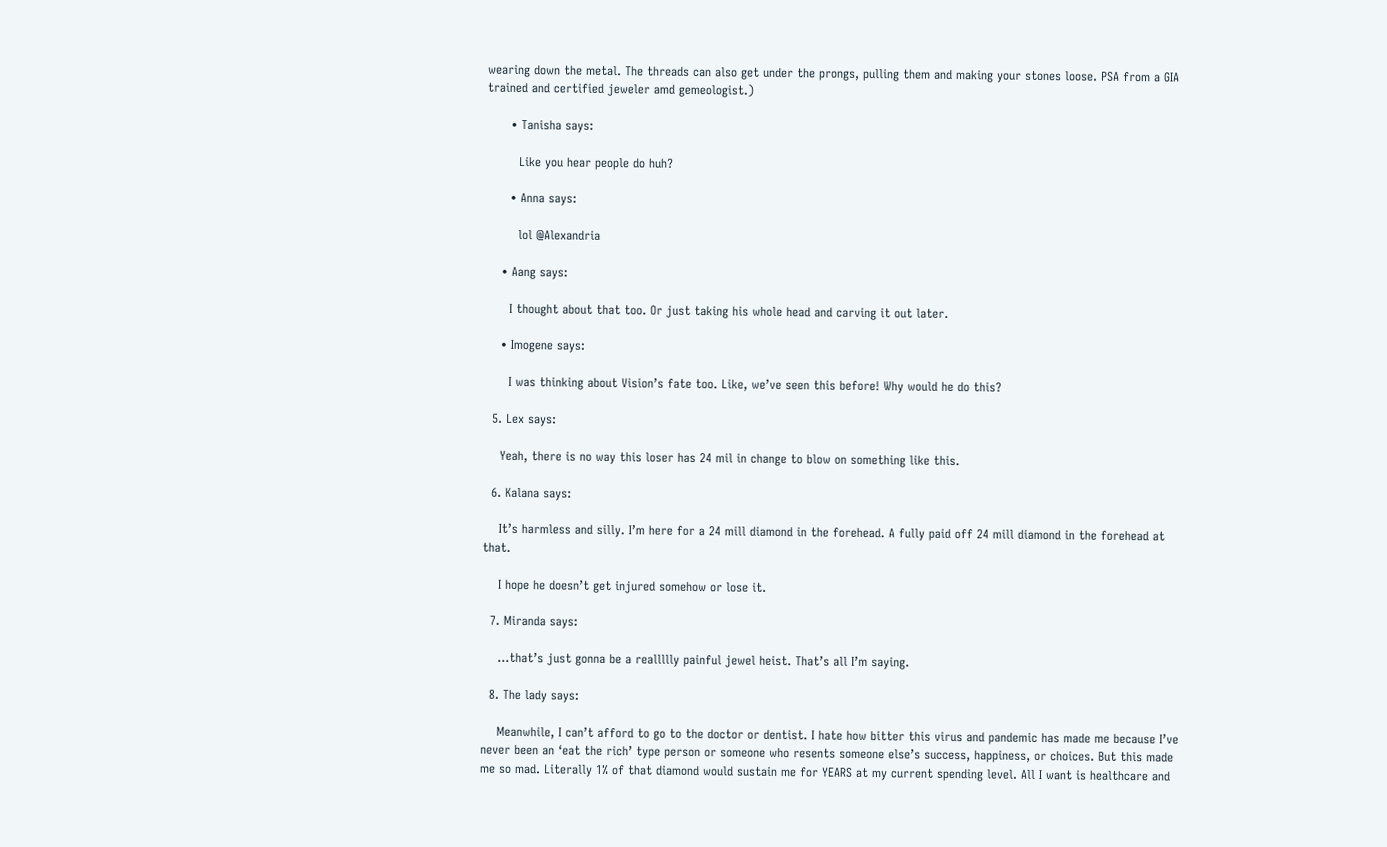wearing down the metal. The threads can also get under the prongs, pulling them and making your stones loose. PSA from a GIA trained and certified jeweler amd gemeologist.)

      • Tanisha says:

        Like you hear people do huh?

      • Anna says:

        lol @Alexandria

    • Aang says:

      I thought about that too. Or just taking his whole head and carving it out later.

    • Imogene says:

      I was thinking about Vision’s fate too. Like, we’ve seen this before! Why would he do this?

  5. Lex says:

    Yeah, there is no way this loser has 24 mil in change to blow on something like this.

  6. Kalana says:

    It’s harmless and silly. I’m here for a 24 mill diamond in the forehead. A fully paid off 24 mill diamond in the forehead at that.

    I hope he doesn’t get injured somehow or lose it.

  7. Miranda says:

    …that’s just gonna be a reallllly painful jewel heist. That’s all I’m saying.

  8. The lady says:

    Meanwhile, I can’t afford to go to the doctor or dentist. I hate how bitter this virus and pandemic has made me because I’ve never been an ‘eat the rich’ type person or someone who resents someone else’s success, happiness, or choices. But this made me so mad. Literally 1% of that diamond would sustain me for YEARS at my current spending level. All I want is healthcare and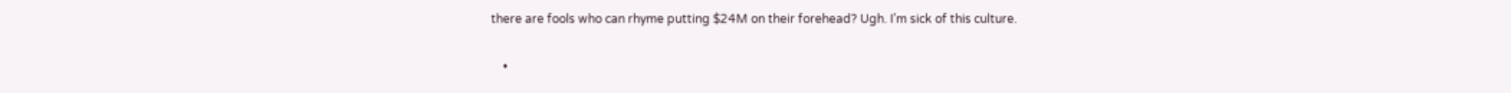there are fools who can rhyme putting $24M on their forehead? Ugh. I’m sick of this culture.

    •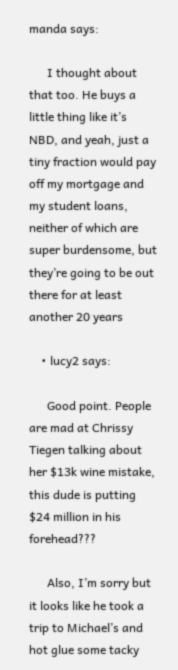manda says:

      I thought about that too. He buys a little thing like it’s NBD, and yeah, just a tiny fraction would pay off my mortgage and my student loans, neither of which are super burdensome, but they’re going to be out there for at least another 20 years

    • lucy2 says:

      Good point. People are mad at Chrissy Tiegen talking about her $13k wine mistake, this dude is putting $24 million in his forehead???

      Also, I’m sorry but it looks like he took a trip to Michael’s and hot glue some tacky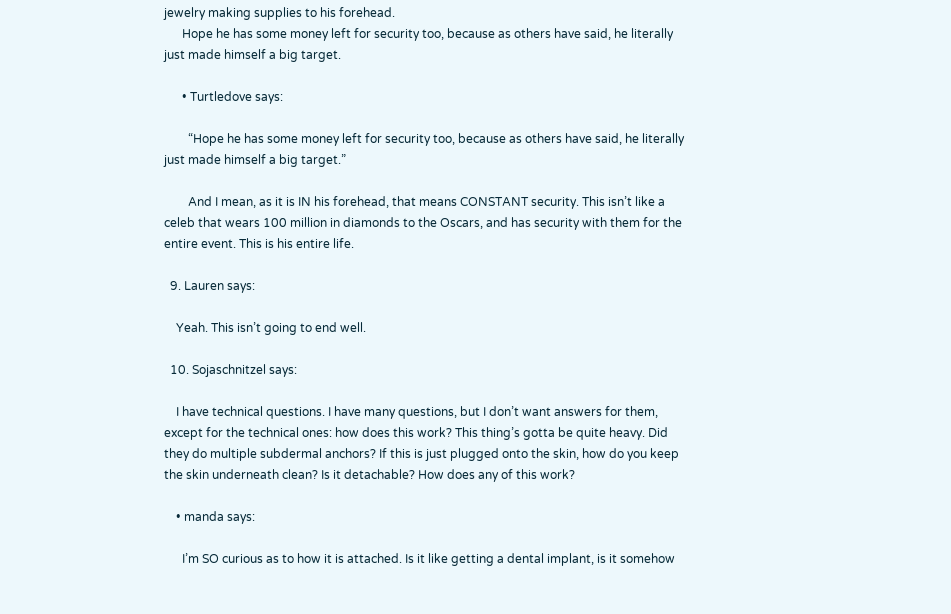jewelry making supplies to his forehead.
      Hope he has some money left for security too, because as others have said, he literally just made himself a big target.

      • Turtledove says:

        “Hope he has some money left for security too, because as others have said, he literally just made himself a big target.”

        And I mean, as it is IN his forehead, that means CONSTANT security. This isn’t like a celeb that wears 100 million in diamonds to the Oscars, and has security with them for the entire event. This is his entire life.

  9. Lauren says:

    Yeah. This isn’t going to end well.

  10. Sojaschnitzel says:

    I have technical questions. I have many questions, but I don’t want answers for them, except for the technical ones: how does this work? This thing’s gotta be quite heavy. Did they do multiple subdermal anchors? If this is just plugged onto the skin, how do you keep the skin underneath clean? Is it detachable? How does any of this work?

    • manda says:

      I’m SO curious as to how it is attached. Is it like getting a dental implant, is it somehow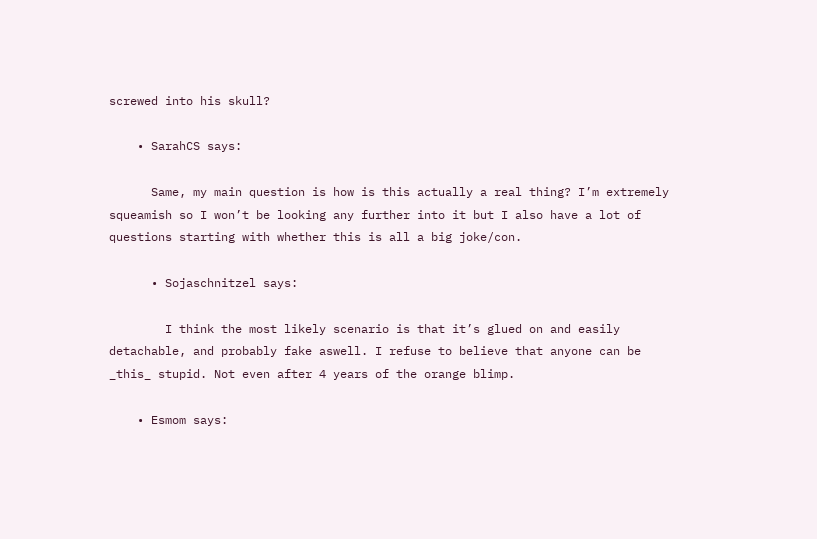screwed into his skull?

    • SarahCS says:

      Same, my main question is how is this actually a real thing? I’m extremely squeamish so I won’t be looking any further into it but I also have a lot of questions starting with whether this is all a big joke/con.

      • Sojaschnitzel says:

        I think the most likely scenario is that it’s glued on and easily detachable, and probably fake aswell. I refuse to believe that anyone can be _this_ stupid. Not even after 4 years of the orange blimp.

    • Esmom says: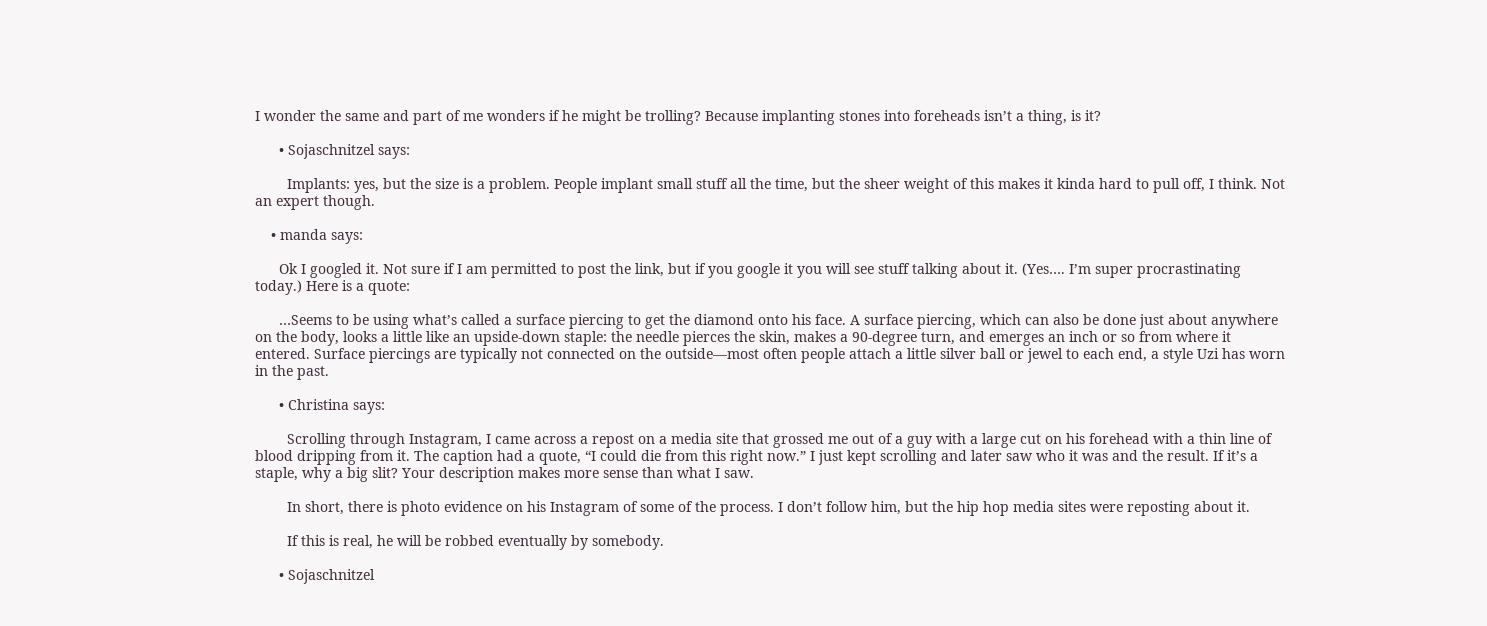I wonder the same and part of me wonders if he might be trolling? Because implanting stones into foreheads isn’t a thing, is it?

      • Sojaschnitzel says:

        Implants: yes, but the size is a problem. People implant small stuff all the time, but the sheer weight of this makes it kinda hard to pull off, I think. Not an expert though.

    • manda says:

      Ok I googled it. Not sure if I am permitted to post the link, but if you google it you will see stuff talking about it. (Yes…. I’m super procrastinating today.) Here is a quote:

      …Seems to be using what’s called a surface piercing to get the diamond onto his face. A surface piercing, which can also be done just about anywhere on the body, looks a little like an upside-down staple: the needle pierces the skin, makes a 90-degree turn, and emerges an inch or so from where it entered. Surface piercings are typically not connected on the outside—most often people attach a little silver ball or jewel to each end, a style Uzi has worn in the past.

      • Christina says:

        Scrolling through Instagram, I came across a repost on a media site that grossed me out of a guy with a large cut on his forehead with a thin line of blood dripping from it. The caption had a quote, “I could die from this right now.” I just kept scrolling and later saw who it was and the result. If it’s a staple, why a big slit? Your description makes more sense than what I saw.

        In short, there is photo evidence on his Instagram of some of the process. I don’t follow him, but the hip hop media sites were reposting about it.

        If this is real, he will be robbed eventually by somebody.

      • Sojaschnitzel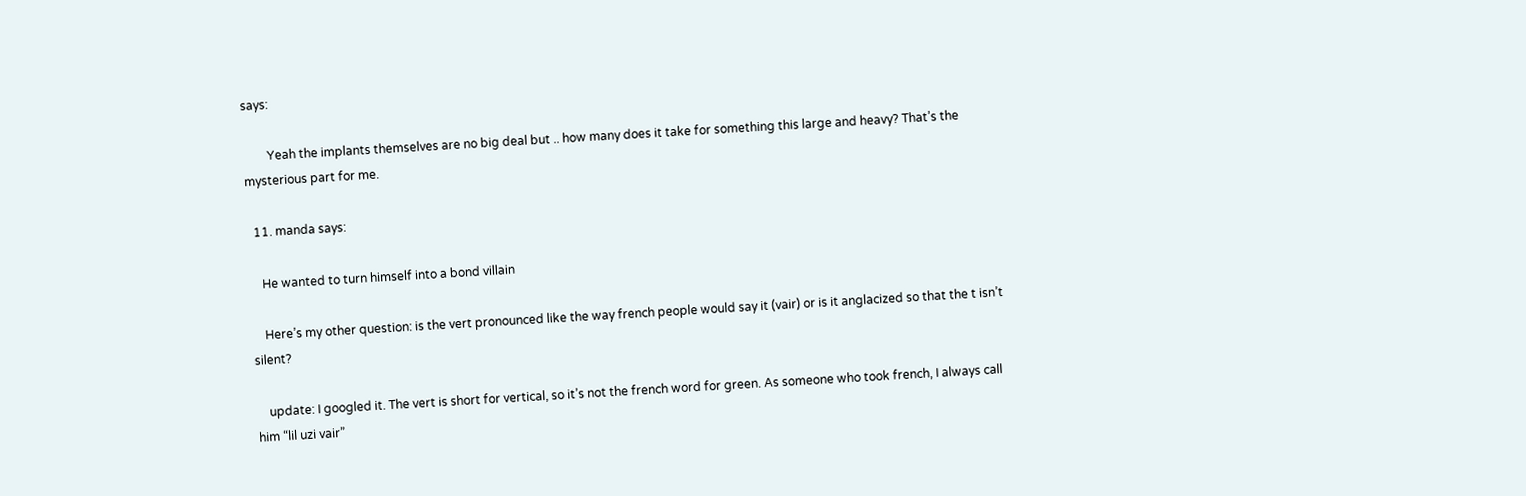says:

        Yeah the implants themselves are no big deal but .. how many does it take for something this large and heavy? That’s the mysterious part for me.

  11. manda says:

    He wanted to turn himself into a bond villain

    Here’s my other question: is the vert pronounced like the way french people would say it (vair) or is it anglacized so that the t isn’t silent?

    update: I googled it. The vert is short for vertical, so it’s not the french word for green. As someone who took french, I always call him “lil uzi vair”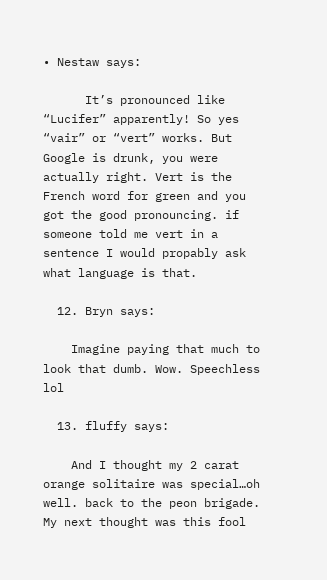• Nestaw says:

      It’s pronounced like “Lucifer” apparently! So yes “vair” or “vert” works. But Google is drunk, you were actually right. Vert is the French word for green and you got the good pronouncing. if someone told me vert in a sentence I would propably ask what language is that.

  12. Bryn says:

    Imagine paying that much to look that dumb. Wow. Speechless lol

  13. fluffy says:

    And I thought my 2 carat orange solitaire was special…oh well. back to the peon brigade. My next thought was this fool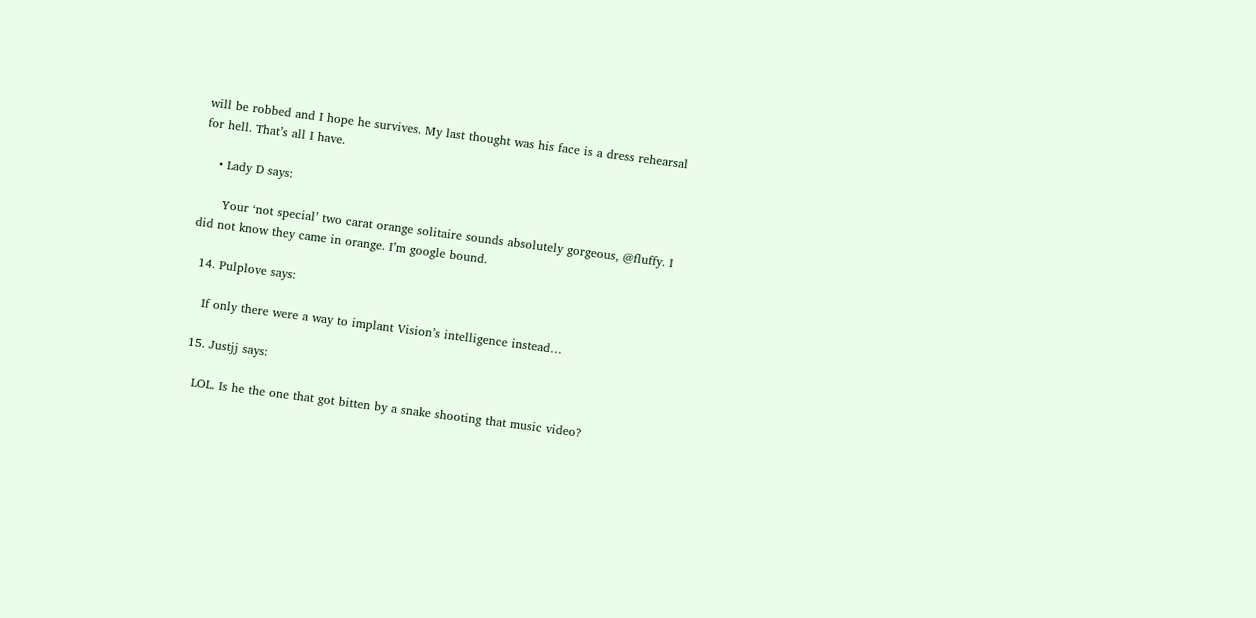will be robbed and I hope he survives. My last thought was his face is a dress rehearsal for hell. That’s all I have.

    • Lady D says:

      Your ‘not special’ two carat orange solitaire sounds absolutely gorgeous, @fluffy. I did not know they came in orange. I’m google bound.

  14. Pulplove says:

    If only there were a way to implant Vision’s intelligence instead…

  15. Justjj says:

    LOL. Is he the one that got bitten by a snake shooting that music video?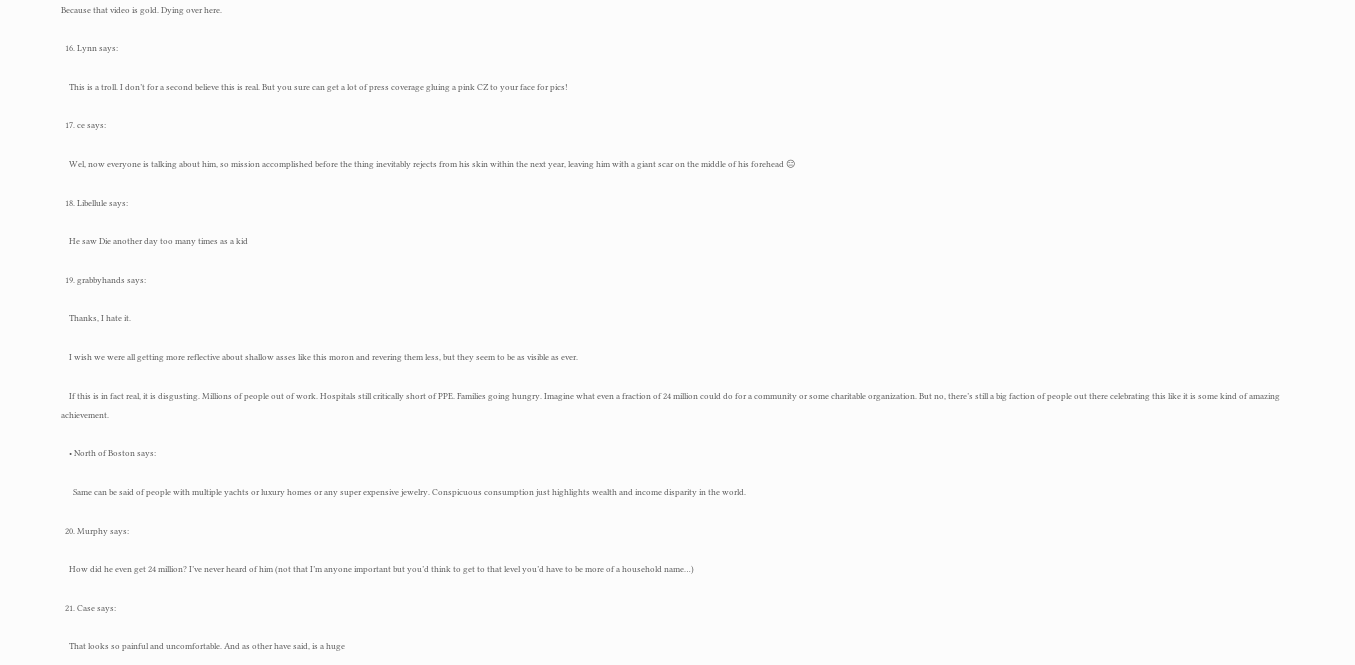Because that video is gold. Dying over here.

  16. Lynn says:

    This is a troll. I don’t for a second believe this is real. But you sure can get a lot of press coverage gluing a pink CZ to your face for pics!

  17. ce says:

    Wel, now everyone is talking about him, so mission accomplished before the thing inevitably rejects from his skin within the next year, leaving him with a giant scar on the middle of his forehead 😑

  18. Libellule says:

    He saw Die another day too many times as a kid

  19. grabbyhands says:

    Thanks, I hate it.

    I wish we were all getting more reflective about shallow asses like this moron and revering them less, but they seem to be as visible as ever.

    If this is in fact real, it is disgusting. Millions of people out of work. Hospitals still critically short of PPE. Families going hungry. Imagine what even a fraction of 24 million could do for a community or some charitable organization. But no, there’s still a big faction of people out there celebrating this like it is some kind of amazing achievement.

    • North of Boston says:

      Same can be said of people with multiple yachts or luxury homes or any super expensive jewelry. Conspicuous consumption just highlights wealth and income disparity in the world.

  20. Murphy says:

    How did he even get 24 million? I’ve never heard of him (not that I’m anyone important but you’d think to get to that level you’d have to be more of a household name…)

  21. Case says:

    That looks so painful and uncomfortable. And as other have said, is a huge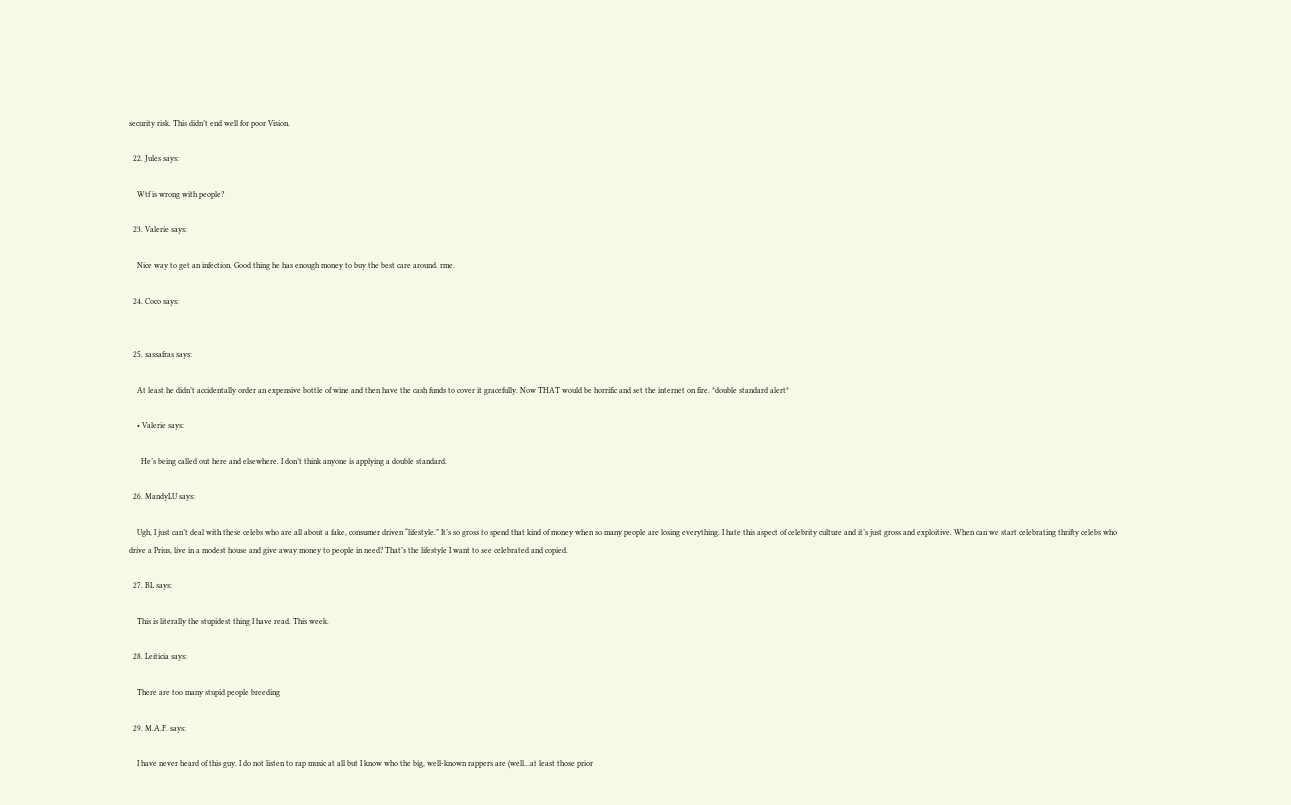security risk. This didn’t end well for poor Vision.

  22. Jules says:

    Wtf is wrong with people?

  23. Valerie says:

    Nice way to get an infection. Good thing he has enough money to buy the best care around. rme.

  24. Coco says:


  25. sassafras says:

    At least he didn’t accidentally order an expensive bottle of wine and then have the cash funds to cover it gracefully. Now THAT would be horrific and set the internet on fire. *double standard alert*

    • Valerie says:

      He’s being called out here and elsewhere. I don’t think anyone is applying a double standard.

  26. MandyLU says:

    Ugh, I just can’t deal with these celebs who are all about a fake, consumer driven “lifestyle.” It’s so gross to spend that kind of money when so many people are losing everything. I hate this aspect of celebrity culture and it’s just gross and exploitive. When can we start celebrating thrifty celebs who drive a Prius, live in a modest house and give away money to people in need? That’s the lifestyle I want to see celebrated and copied.

  27. BL says:

    This is literally the stupidest thing I have read. This week.

  28. Leiticia says:

    There are too many stupid people breeding

  29. M.A.F. says:

    I have never heard of this guy. I do not listen to rap music at all but I know who the big, well-known rappers are (well…at least those prior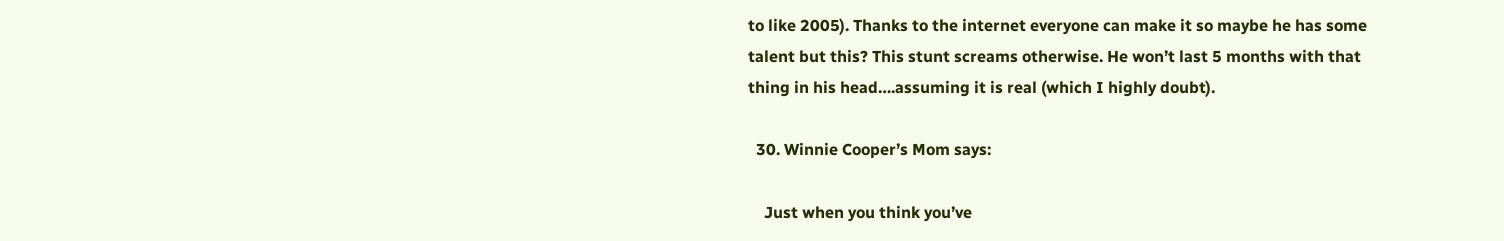to like 2005). Thanks to the internet everyone can make it so maybe he has some talent but this? This stunt screams otherwise. He won’t last 5 months with that thing in his head….assuming it is real (which I highly doubt).

  30. Winnie Cooper’s Mom says:

    Just when you think you’ve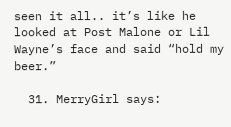seen it all.. it’s like he looked at Post Malone or Lil Wayne’s face and said “hold my beer.”

  31. MerryGirl says: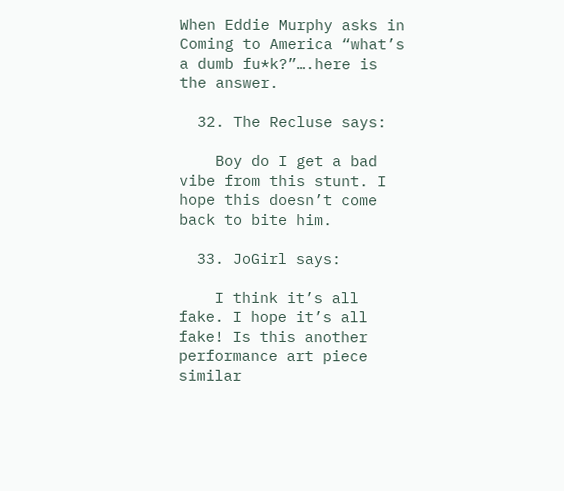When Eddie Murphy asks in Coming to America “what’s a dumb fu*k?”….here is the answer.

  32. The Recluse says:

    Boy do I get a bad vibe from this stunt. I hope this doesn’t come back to bite him.

  33. JoGirl says:

    I think it’s all fake. I hope it’s all fake! Is this another performance art piece similar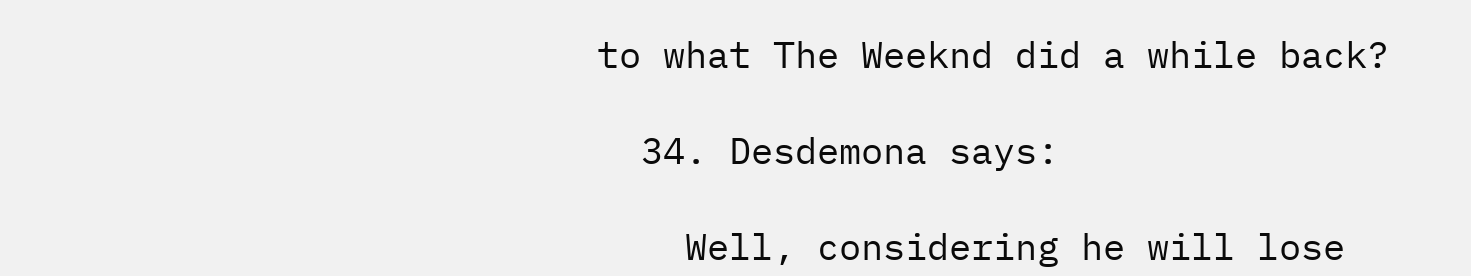to what The Weeknd did a while back?

  34. Desdemona says:

    Well, considering he will lose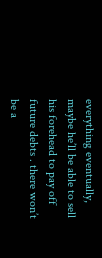everything eventually, maybe he’ll be able to sell his forehead to pay off future debts . there won’t be a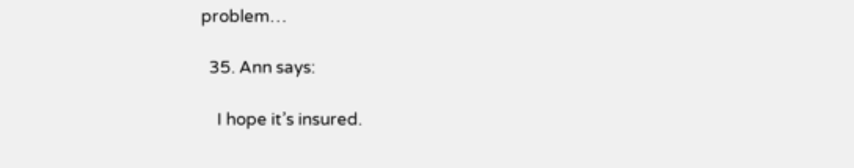problem…

  35. Ann says:

    I hope it’s insured.